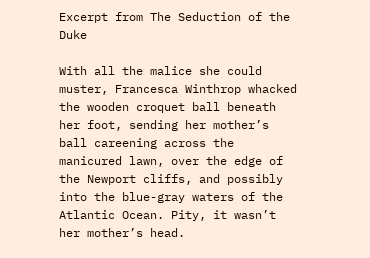Excerpt from The Seduction of the Duke

With all the malice she could muster, Francesca Winthrop whacked the wooden croquet ball beneath her foot, sending her mother’s ball careening across the manicured lawn, over the edge of the Newport cliffs, and possibly into the blue-gray waters of the Atlantic Ocean. Pity, it wasn’t her mother’s head.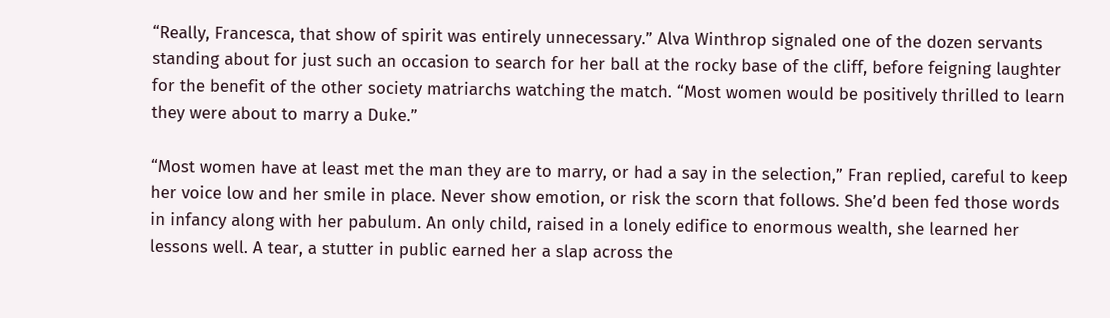“Really, Francesca, that show of spirit was entirely unnecessary.” Alva Winthrop signaled one of the dozen servants standing about for just such an occasion to search for her ball at the rocky base of the cliff, before feigning laughter for the benefit of the other society matriarchs watching the match. “Most women would be positively thrilled to learn they were about to marry a Duke.”

“Most women have at least met the man they are to marry, or had a say in the selection,” Fran replied, careful to keep her voice low and her smile in place. Never show emotion, or risk the scorn that follows. She’d been fed those words in infancy along with her pabulum. An only child, raised in a lonely edifice to enormous wealth, she learned her lessons well. A tear, a stutter in public earned her a slap across the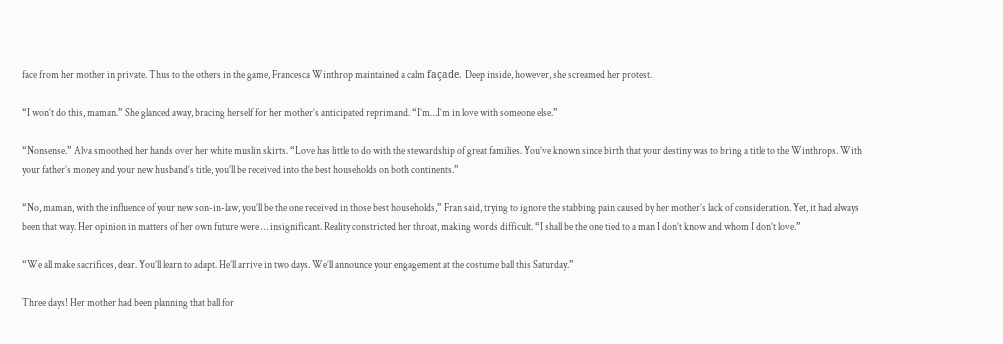face from her mother in private. Thus to the others in the game, Francesca Winthrop maintained a calm façade. Deep inside, however, she screamed her protest.

“I won’t do this, maman.” She glanced away, bracing herself for her mother’s anticipated reprimand. “I’m…I’m in love with someone else.”

“Nonsense.” Alva smoothed her hands over her white muslin skirts. “Love has little to do with the stewardship of great families. You’ve known since birth that your destiny was to bring a title to the Winthrops. With your father’s money and your new husband’s title, you’ll be received into the best households on both continents.”

“No, maman, with the influence of your new son-in-law, you’ll be the one received in those best households,” Fran said, trying to ignore the stabbing pain caused by her mother’s lack of consideration. Yet, it had always been that way. Her opinion in matters of her own future were … insignificant. Reality constricted her throat, making words difficult. “I shall be the one tied to a man I don’t know and whom I don’t love.”

“We all make sacrifices, dear. You’ll learn to adapt. He’ll arrive in two days. We’ll announce your engagement at the costume ball this Saturday.”

Three days! Her mother had been planning that ball for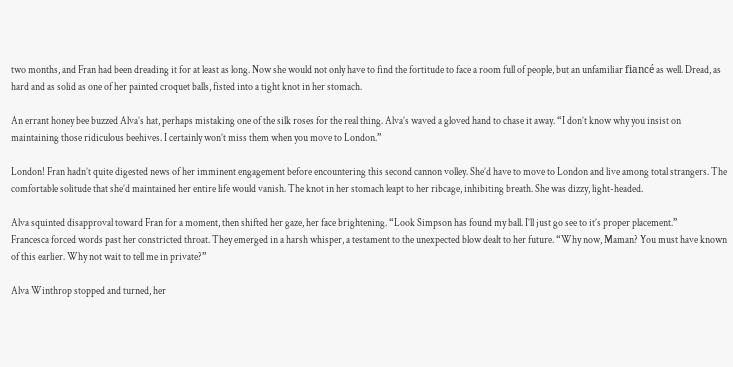two months, and Fran had been dreading it for at least as long. Now she would not only have to find the fortitude to face a room full of people, but an unfamiliar fiancé as well. Dread, as hard and as solid as one of her painted croquet balls, fisted into a tight knot in her stomach.

An errant honey bee buzzed Alva’s hat, perhaps mistaking one of the silk roses for the real thing. Alva’s waved a gloved hand to chase it away. “I don’t know why you insist on maintaining those ridiculous beehives. I certainly won’t miss them when you move to London.”

London! Fran hadn’t quite digested news of her imminent engagement before encountering this second cannon volley. She’d have to move to London and live among total strangers. The comfortable solitude that she’d maintained her entire life would vanish. The knot in her stomach leapt to her ribcage, inhibiting breath. She was dizzy, light-headed.

Alva squinted disapproval toward Fran for a moment, then shifted her gaze, her face brightening. “Look Simpson has found my ball. I’ll just go see to it’s proper placement.”
Francesca forced words past her constricted throat. They emerged in a harsh whisper, a testament to the unexpected blow dealt to her future. “Why now, Maman? You must have known of this earlier. Why not wait to tell me in private?”

Alva Winthrop stopped and turned, her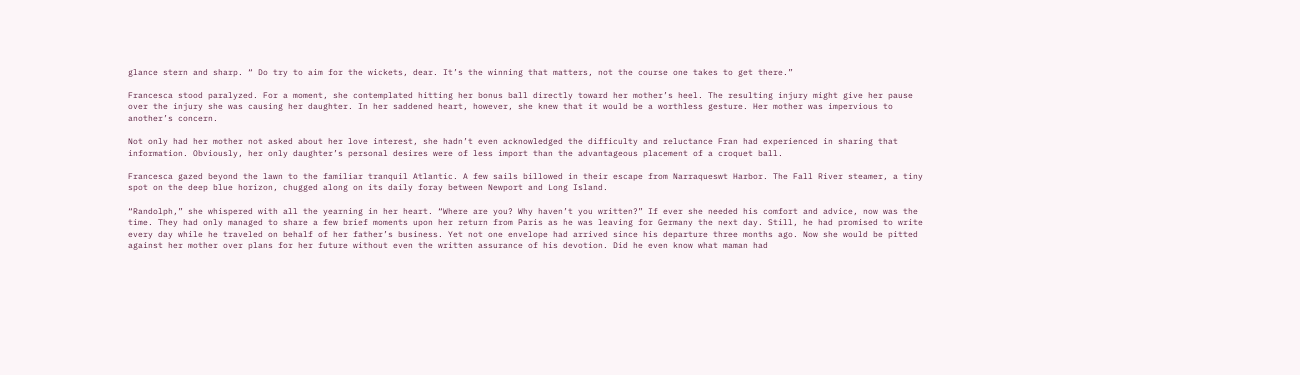glance stern and sharp. “ Do try to aim for the wickets, dear. It’s the winning that matters, not the course one takes to get there.”

Francesca stood paralyzed. For a moment, she contemplated hitting her bonus ball directly toward her mother’s heel. The resulting injury might give her pause over the injury she was causing her daughter. In her saddened heart, however, she knew that it would be a worthless gesture. Her mother was impervious to another’s concern.

Not only had her mother not asked about her love interest, she hadn’t even acknowledged the difficulty and reluctance Fran had experienced in sharing that information. Obviously, her only daughter’s personal desires were of less import than the advantageous placement of a croquet ball.

Francesca gazed beyond the lawn to the familiar tranquil Atlantic. A few sails billowed in their escape from Narraqueswt Harbor. The Fall River steamer, a tiny spot on the deep blue horizon, chugged along on its daily foray between Newport and Long Island.

“Randolph,” she whispered with all the yearning in her heart. “Where are you? Why haven’t you written?” If ever she needed his comfort and advice, now was the time. They had only managed to share a few brief moments upon her return from Paris as he was leaving for Germany the next day. Still, he had promised to write every day while he traveled on behalf of her father’s business. Yet not one envelope had arrived since his departure three months ago. Now she would be pitted against her mother over plans for her future without even the written assurance of his devotion. Did he even know what maman had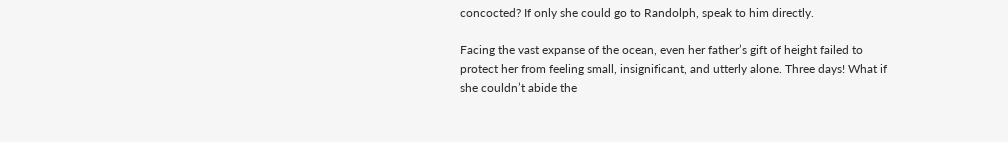concocted? If only she could go to Randolph, speak to him directly.

Facing the vast expanse of the ocean, even her father’s gift of height failed to protect her from feeling small, insignificant, and utterly alone. Three days! What if she couldn’t abide the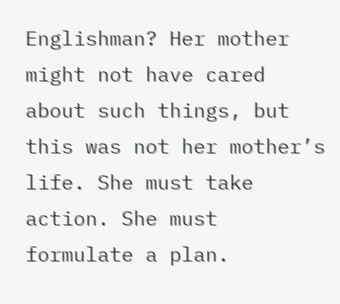Englishman? Her mother might not have cared about such things, but this was not her mother’s life. She must take action. She must formulate a plan.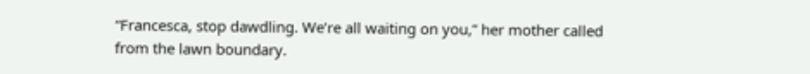“Francesca, stop dawdling. We’re all waiting on you,” her mother called from the lawn boundary.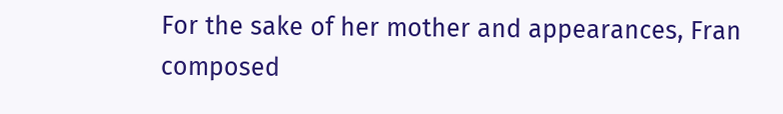For the sake of her mother and appearances, Fran composed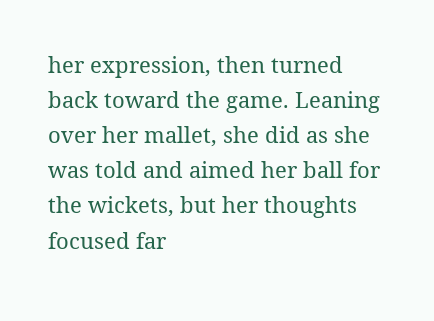her expression, then turned back toward the game. Leaning over her mallet, she did as she was told and aimed her ball for the wickets, but her thoughts focused far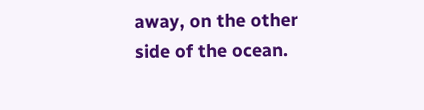away, on the other side of the ocean.